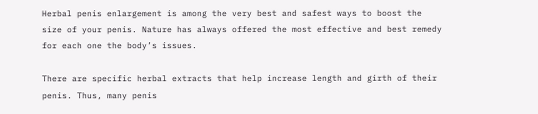Herbal penis enlargement is among the very best and safest ways to boost the size of your penis. Nature has always offered the most effective and best remedy for each one the body’s issues.

There are specific herbal extracts that help increase length and girth of their penis. Thus, many penis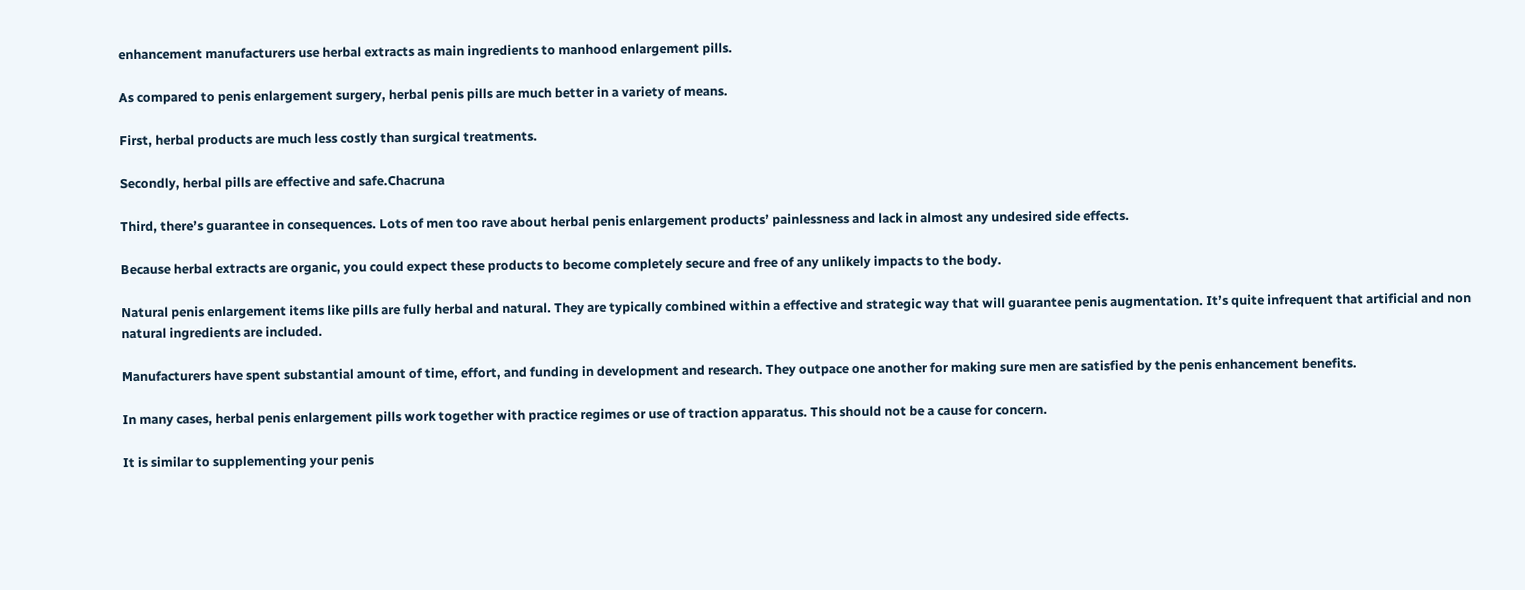enhancement manufacturers use herbal extracts as main ingredients to manhood enlargement pills.

As compared to penis enlargement surgery, herbal penis pills are much better in a variety of means.

First, herbal products are much less costly than surgical treatments.

Secondly, herbal pills are effective and safe.Chacruna

Third, there’s guarantee in consequences. Lots of men too rave about herbal penis enlargement products’ painlessness and lack in almost any undesired side effects.

Because herbal extracts are organic, you could expect these products to become completely secure and free of any unlikely impacts to the body.

Natural penis enlargement items like pills are fully herbal and natural. They are typically combined within a effective and strategic way that will guarantee penis augmentation. It’s quite infrequent that artificial and non natural ingredients are included.

Manufacturers have spent substantial amount of time, effort, and funding in development and research. They outpace one another for making sure men are satisfied by the penis enhancement benefits.

In many cases, herbal penis enlargement pills work together with practice regimes or use of traction apparatus. This should not be a cause for concern.

It is similar to supplementing your penis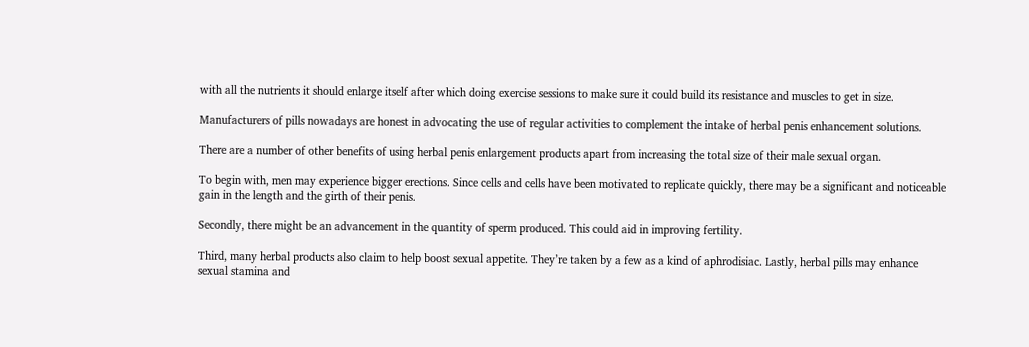with all the nutrients it should enlarge itself after which doing exercise sessions to make sure it could build its resistance and muscles to get in size.

Manufacturers of pills nowadays are honest in advocating the use of regular activities to complement the intake of herbal penis enhancement solutions.

There are a number of other benefits of using herbal penis enlargement products apart from increasing the total size of their male sexual organ.

To begin with, men may experience bigger erections. Since cells and cells have been motivated to replicate quickly, there may be a significant and noticeable gain in the length and the girth of their penis.

Secondly, there might be an advancement in the quantity of sperm produced. This could aid in improving fertility.

Third, many herbal products also claim to help boost sexual appetite. They’re taken by a few as a kind of aphrodisiac. Lastly, herbal pills may enhance sexual stamina and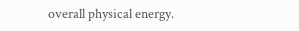overall physical energy.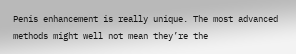Penis enhancement is really unique. The most advanced methods might well not mean they’re the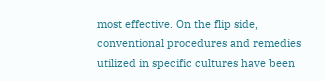most effective. On the flip side, conventional procedures and remedies utilized in specific cultures have been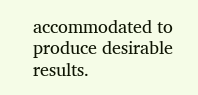accommodated to produce desirable results.